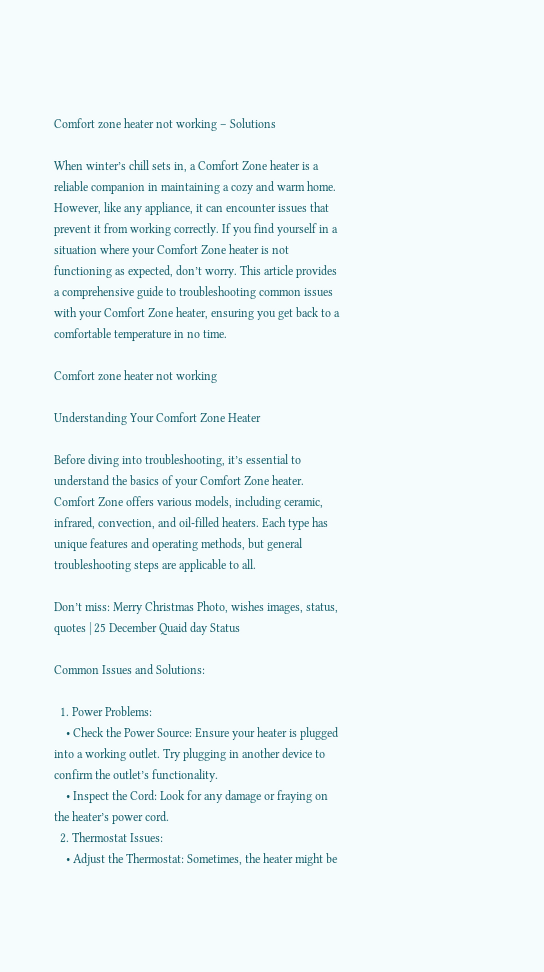Comfort zone heater not working – Solutions

When winter’s chill sets in, a Comfort Zone heater is a reliable companion in maintaining a cozy and warm home. However, like any appliance, it can encounter issues that prevent it from working correctly. If you find yourself in a situation where your Comfort Zone heater is not functioning as expected, don’t worry. This article provides a comprehensive guide to troubleshooting common issues with your Comfort Zone heater, ensuring you get back to a comfortable temperature in no time.

Comfort zone heater not working

Understanding Your Comfort Zone Heater

Before diving into troubleshooting, it’s essential to understand the basics of your Comfort Zone heater. Comfort Zone offers various models, including ceramic, infrared, convection, and oil-filled heaters. Each type has unique features and operating methods, but general troubleshooting steps are applicable to all.

Don’t miss: Merry Christmas Photo, wishes images, status, quotes | 25 December Quaid day Status

Common Issues and Solutions:

  1. Power Problems:
    • Check the Power Source: Ensure your heater is plugged into a working outlet. Try plugging in another device to confirm the outlet’s functionality.
    • Inspect the Cord: Look for any damage or fraying on the heater’s power cord.
  2. Thermostat Issues:
    • Adjust the Thermostat: Sometimes, the heater might be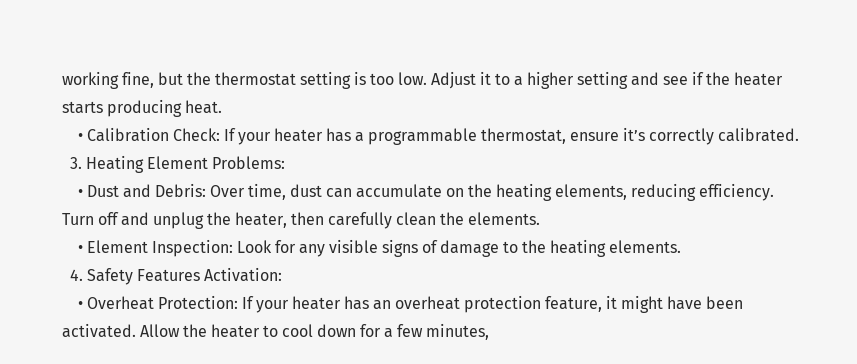working fine, but the thermostat setting is too low. Adjust it to a higher setting and see if the heater starts producing heat.
    • Calibration Check: If your heater has a programmable thermostat, ensure it’s correctly calibrated.
  3. Heating Element Problems:
    • Dust and Debris: Over time, dust can accumulate on the heating elements, reducing efficiency. Turn off and unplug the heater, then carefully clean the elements.
    • Element Inspection: Look for any visible signs of damage to the heating elements.
  4. Safety Features Activation:
    • Overheat Protection: If your heater has an overheat protection feature, it might have been activated. Allow the heater to cool down for a few minutes,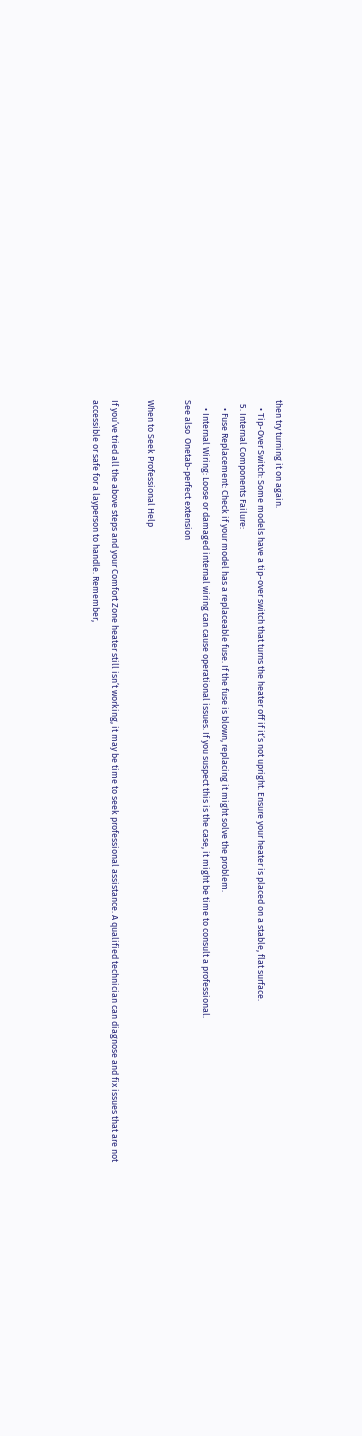then try turning it on again.
    • Tip-Over Switch: Some models have a tip-over switch that turns the heater off if it’s not upright. Ensure your heater is placed on a stable, flat surface.
  5. Internal Components Failure:
    • Fuse Replacement: Check if your model has a replaceable fuse. If the fuse is blown, replacing it might solve the problem.
    • Internal Wiring: Loose or damaged internal wiring can cause operational issues. If you suspect this is the case, it might be time to consult a professional.
See also  Onetab-perfect extension

When to Seek Professional Help

If you’ve tried all the above steps and your Comfort Zone heater still isn’t working, it may be time to seek professional assistance. A qualified technician can diagnose and fix issues that are not accessible or safe for a layperson to handle. Remember,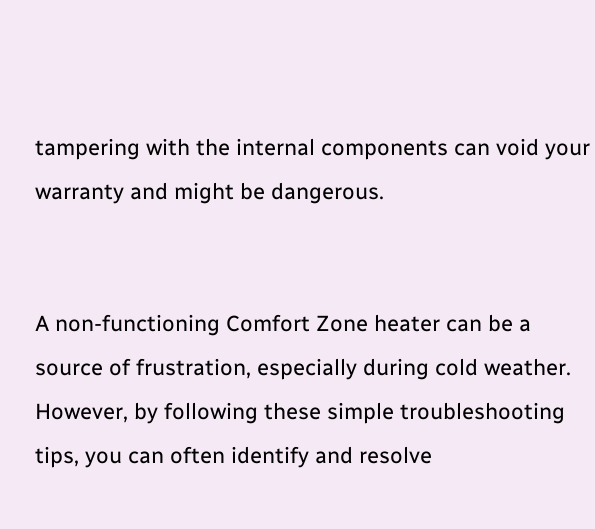tampering with the internal components can void your warranty and might be dangerous.


A non-functioning Comfort Zone heater can be a source of frustration, especially during cold weather. However, by following these simple troubleshooting tips, you can often identify and resolve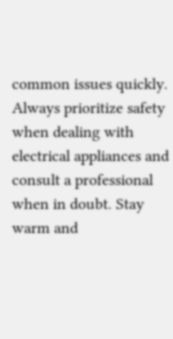common issues quickly. Always prioritize safety when dealing with electrical appliances and consult a professional when in doubt. Stay warm and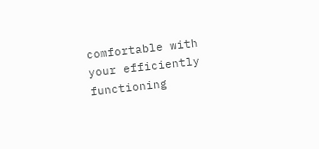comfortable with your efficiently functioning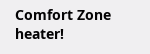Comfort Zone heater!